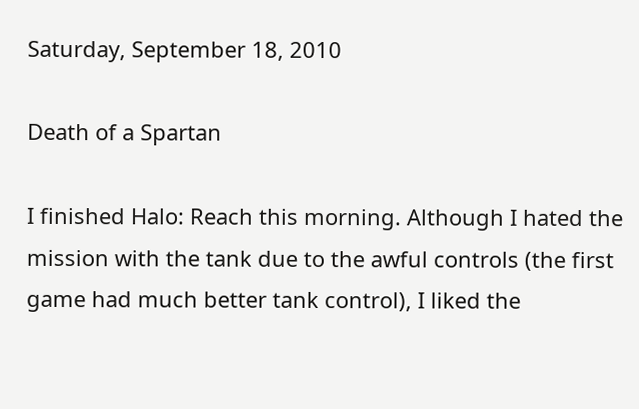Saturday, September 18, 2010

Death of a Spartan

I finished Halo: Reach this morning. Although I hated the mission with the tank due to the awful controls (the first game had much better tank control), I liked the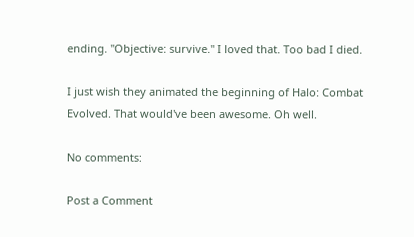ending. "Objective: survive." I loved that. Too bad I died.

I just wish they animated the beginning of Halo: Combat Evolved. That would've been awesome. Oh well.

No comments:

Post a Comment